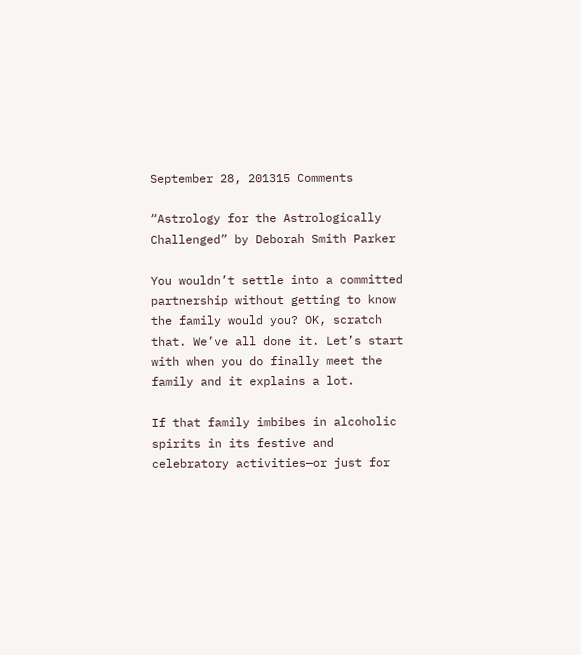September 28, 201315 Comments

“Astrology for the Astrologically Challenged” by Deborah Smith Parker

You wouldn’t settle into a committed partnership without getting to know the family would you? OK, scratch that. We’ve all done it. Let’s start with when you do finally meet the family and it explains a lot.

If that family imbibes in alcoholic spirits in its festive and celebratory activities—or just for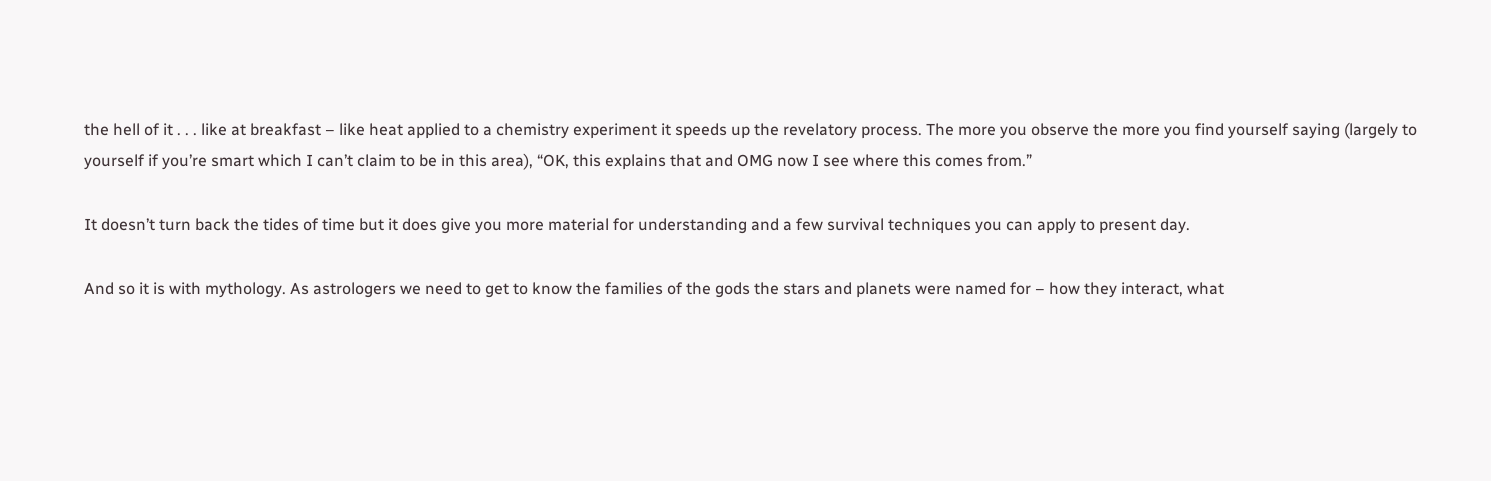the hell of it . . . like at breakfast – like heat applied to a chemistry experiment it speeds up the revelatory process. The more you observe the more you find yourself saying (largely to yourself if you’re smart which I can’t claim to be in this area), “OK, this explains that and OMG now I see where this comes from.”

It doesn’t turn back the tides of time but it does give you more material for understanding and a few survival techniques you can apply to present day.

And so it is with mythology. As astrologers we need to get to know the families of the gods the stars and planets were named for – how they interact, what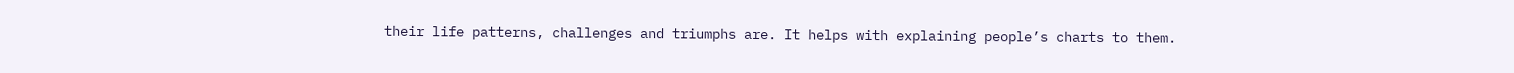their life patterns, challenges and triumphs are. It helps with explaining people’s charts to them.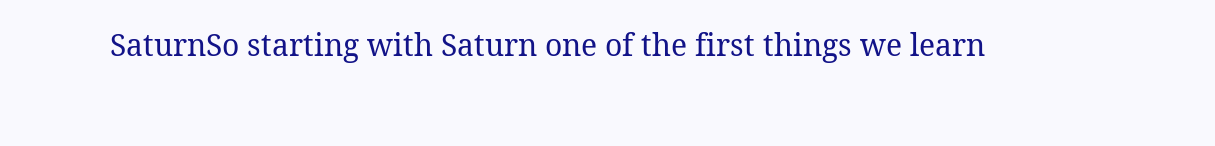SaturnSo starting with Saturn one of the first things we learn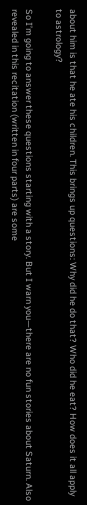about him is that he ate his children. This brings up questions: Why did he do that? Who did he eat? How does it all apply to astrology?

So I’m going to answer these questions starting with a story. But I warn you—there are no fun stories about Saturn. Also revealed in this recitation (written in four parts) are some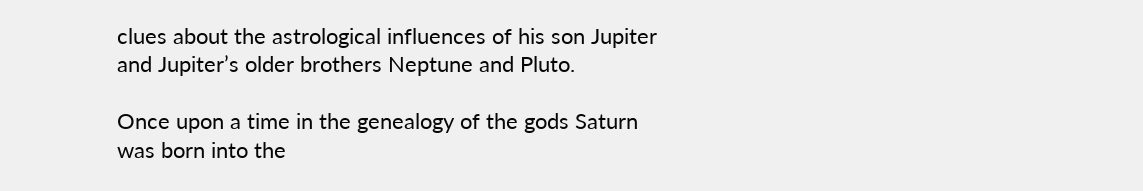clues about the astrological influences of his son Jupiter and Jupiter’s older brothers Neptune and Pluto.

Once upon a time in the genealogy of the gods Saturn was born into the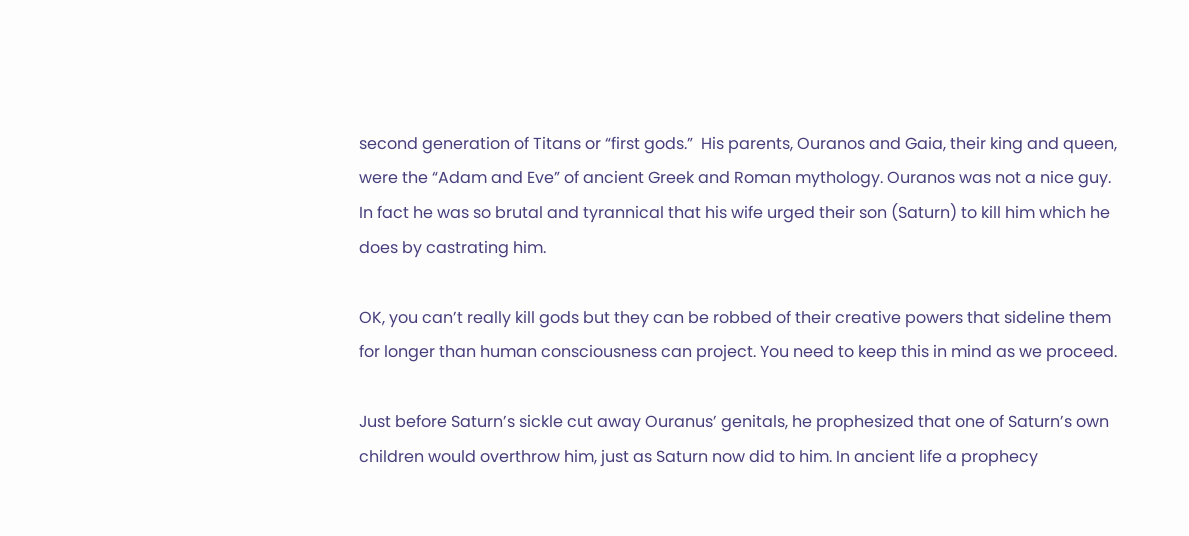second generation of Titans or “first gods.”  His parents, Ouranos and Gaia, their king and queen, were the “Adam and Eve” of ancient Greek and Roman mythology. Ouranos was not a nice guy. In fact he was so brutal and tyrannical that his wife urged their son (Saturn) to kill him which he does by castrating him.

OK, you can’t really kill gods but they can be robbed of their creative powers that sideline them for longer than human consciousness can project. You need to keep this in mind as we proceed.

Just before Saturn’s sickle cut away Ouranus’ genitals, he prophesized that one of Saturn’s own children would overthrow him, just as Saturn now did to him. In ancient life a prophecy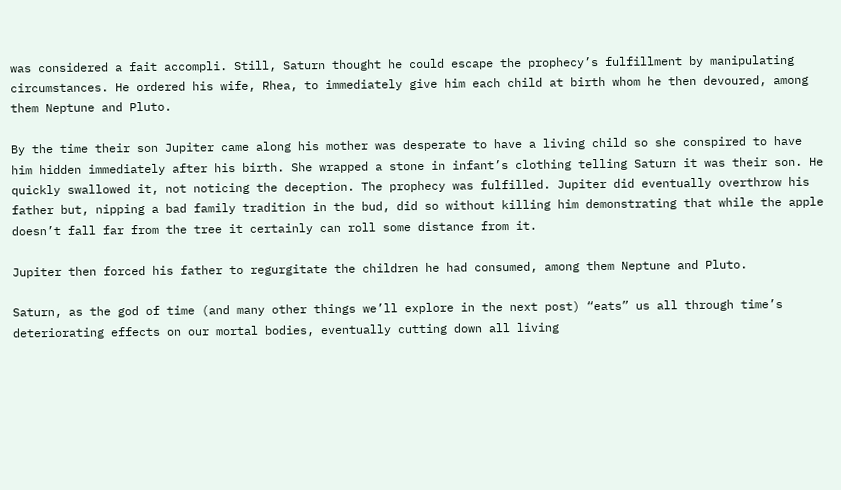was considered a fait accompli. Still, Saturn thought he could escape the prophecy’s fulfillment by manipulating circumstances. He ordered his wife, Rhea, to immediately give him each child at birth whom he then devoured, among them Neptune and Pluto.

By the time their son Jupiter came along his mother was desperate to have a living child so she conspired to have him hidden immediately after his birth. She wrapped a stone in infant’s clothing telling Saturn it was their son. He quickly swallowed it, not noticing the deception. The prophecy was fulfilled. Jupiter did eventually overthrow his father but, nipping a bad family tradition in the bud, did so without killing him demonstrating that while the apple doesn’t fall far from the tree it certainly can roll some distance from it.

Jupiter then forced his father to regurgitate the children he had consumed, among them Neptune and Pluto.

Saturn, as the god of time (and many other things we’ll explore in the next post) “eats” us all through time’s deteriorating effects on our mortal bodies, eventually cutting down all living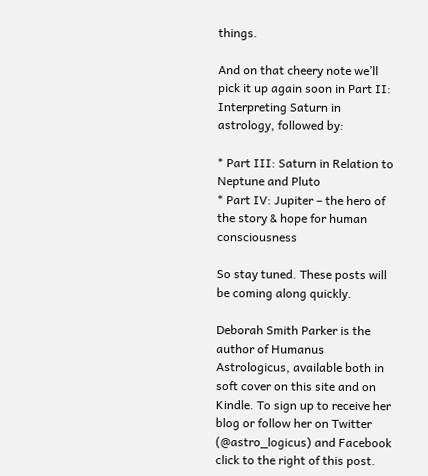things.

And on that cheery note we’ll pick it up again soon in Part II: Interpreting Saturn in astrology, followed by:

* Part III: Saturn in Relation to Neptune and Pluto
* Part IV: Jupiter – the hero of the story & hope for human consciousness

So stay tuned. These posts will be coming along quickly.

Deborah Smith Parker is the author of Humanus Astrologicus, available both in soft cover on this site and on Kindle. To sign up to receive her blog or follow her on Twitter (@astro_logicus) and Facebook click to the right of this post.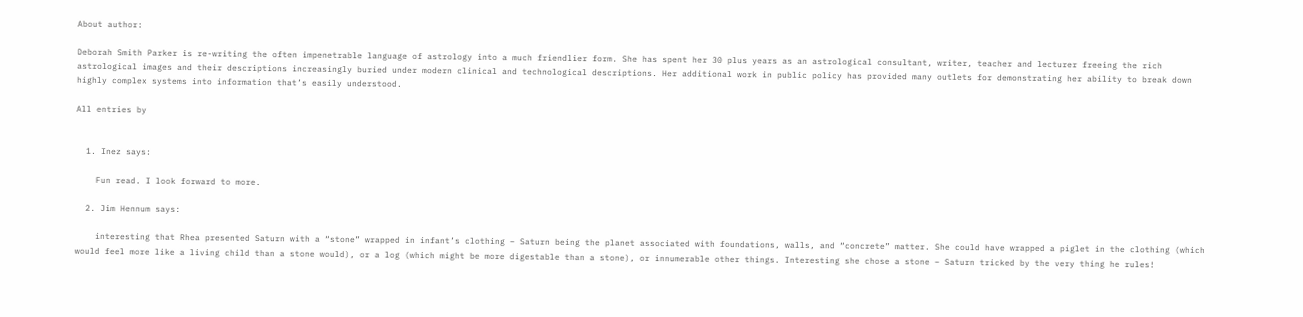About author:

Deborah Smith Parker is re-writing the often impenetrable language of astrology into a much friendlier form. She has spent her 30 plus years as an astrological consultant, writer, teacher and lecturer freeing the rich astrological images and their descriptions increasingly buried under modern clinical and technological descriptions. Her additional work in public policy has provided many outlets for demonstrating her ability to break down highly complex systems into information that’s easily understood.

All entries by


  1. Inez says:

    Fun read. I look forward to more.

  2. Jim Hennum says:

    interesting that Rhea presented Saturn with a “stone” wrapped in infant’s clothing – Saturn being the planet associated with foundations, walls, and “concrete” matter. She could have wrapped a piglet in the clothing (which would feel more like a living child than a stone would), or a log (which might be more digestable than a stone), or innumerable other things. Interesting she chose a stone – Saturn tricked by the very thing he rules!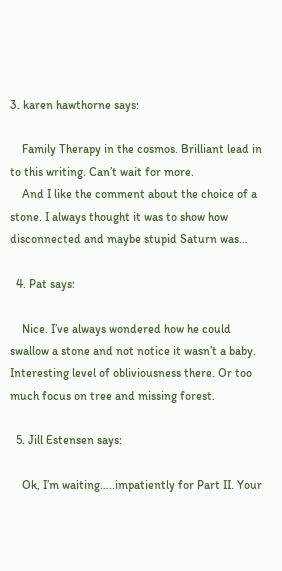3. karen hawthorne says:

    Family Therapy in the cosmos. Brilliant lead in to this writing. Can’t wait for more.
    And I like the comment about the choice of a stone. I always thought it was to show how disconnected and maybe stupid Saturn was…

  4. Pat says:

    Nice. I’ve always wondered how he could swallow a stone and not notice it wasn’t a baby. Interesting level of obliviousness there. Or too much focus on tree and missing forest.

  5. Jill Estensen says:

    Ok, I’m waiting…..impatiently for Part II. Your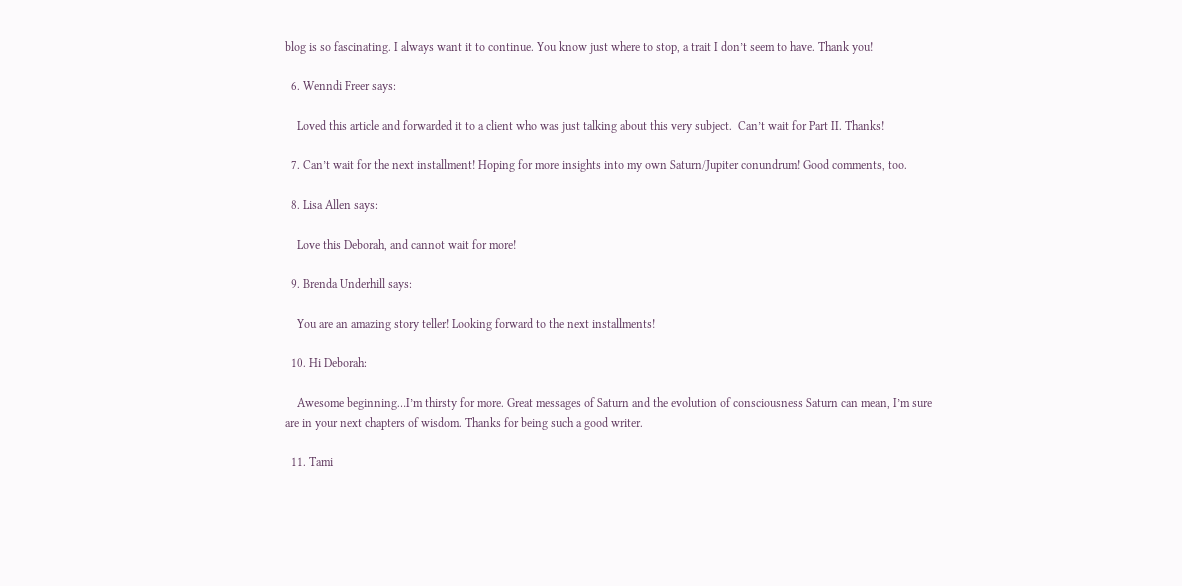blog is so fascinating. I always want it to continue. You know just where to stop, a trait I don’t seem to have. Thank you!

  6. Wenndi Freer says:

    Loved this article and forwarded it to a client who was just talking about this very subject.  Can’t wait for Part II. Thanks!

  7. Can’t wait for the next installment! Hoping for more insights into my own Saturn/Jupiter conundrum! Good comments, too.

  8. Lisa Allen says:

    Love this Deborah, and cannot wait for more!

  9. Brenda Underhill says:

    You are an amazing story teller! Looking forward to the next installments!

  10. Hi Deborah:

    Awesome beginning…I’m thirsty for more. Great messages of Saturn and the evolution of consciousness Saturn can mean, I’m sure are in your next chapters of wisdom. Thanks for being such a good writer.

  11. Tami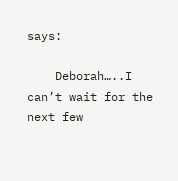says:

    Deborah…..I can’t wait for the next few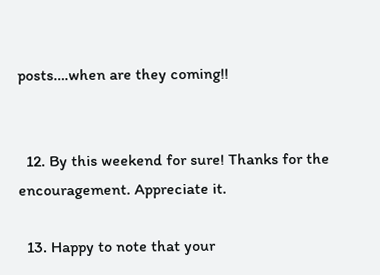posts….when are they coming!!


  12. By this weekend for sure! Thanks for the encouragement. Appreciate it.

  13. Happy to note that your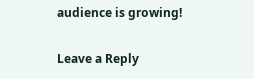audience is growing!

Leave a Reply